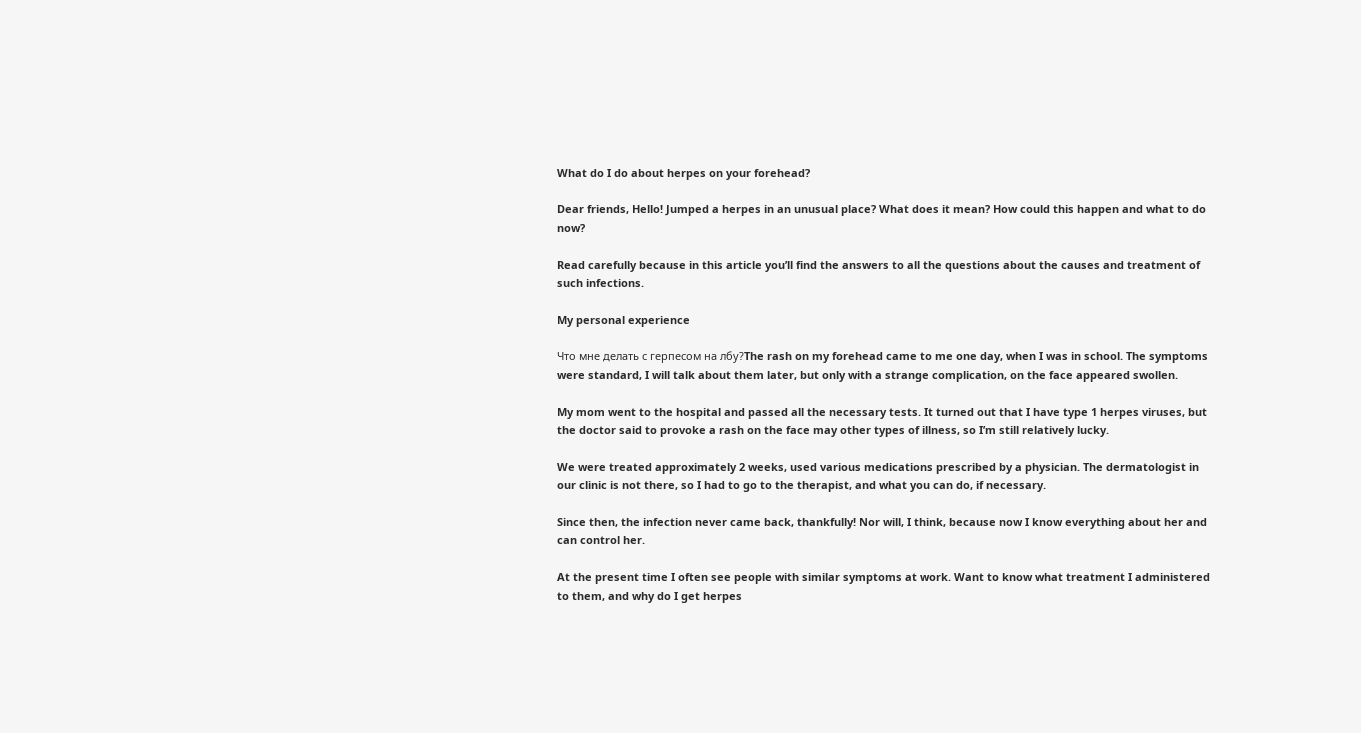What do I do about herpes on your forehead?

Dear friends, Hello! Jumped a herpes in an unusual place? What does it mean? How could this happen and what to do now?

Read carefully because in this article you’ll find the answers to all the questions about the causes and treatment of such infections.

My personal experience

Что мне делать с герпесом на лбу?The rash on my forehead came to me one day, when I was in school. The symptoms were standard, I will talk about them later, but only with a strange complication, on the face appeared swollen.

My mom went to the hospital and passed all the necessary tests. It turned out that I have type 1 herpes viruses, but the doctor said to provoke a rash on the face may other types of illness, so I’m still relatively lucky.

We were treated approximately 2 weeks, used various medications prescribed by a physician. The dermatologist in our clinic is not there, so I had to go to the therapist, and what you can do, if necessary.

Since then, the infection never came back, thankfully! Nor will, I think, because now I know everything about her and can control her.

At the present time I often see people with similar symptoms at work. Want to know what treatment I administered to them, and why do I get herpes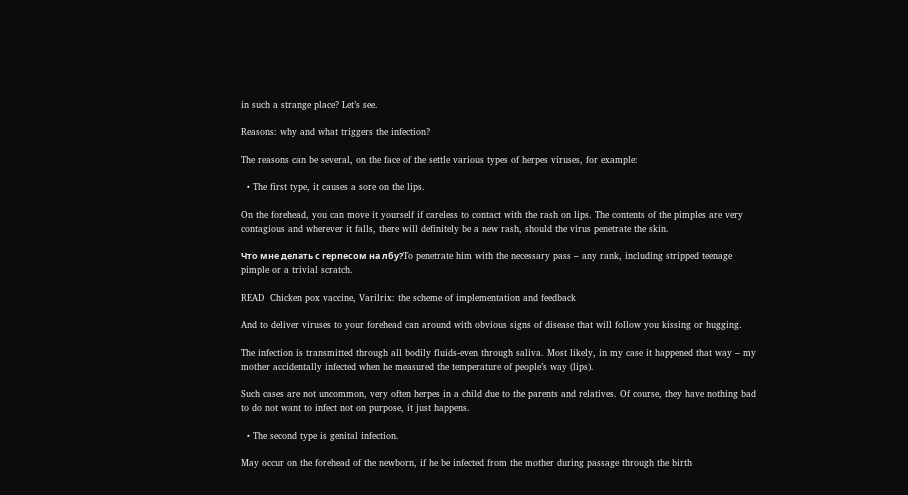in such a strange place? Let’s see.

Reasons: why and what triggers the infection?

The reasons can be several, on the face of the settle various types of herpes viruses, for example:

  • The first type, it causes a sore on the lips.

On the forehead, you can move it yourself if careless to contact with the rash on lips. The contents of the pimples are very contagious and wherever it falls, there will definitely be a new rash, should the virus penetrate the skin.

Что мне делать с герпесом на лбу?To penetrate him with the necessary pass – any rank, including stripped teenage pimple or a trivial scratch.

READ  Chicken pox vaccine, Varilrix: the scheme of implementation and feedback

And to deliver viruses to your forehead can around with obvious signs of disease that will follow you kissing or hugging.

The infection is transmitted through all bodily fluids-even through saliva. Most likely, in my case it happened that way – my mother accidentally infected when he measured the temperature of people’s way (lips).

Such cases are not uncommon, very often herpes in a child due to the parents and relatives. Of course, they have nothing bad to do not want to infect not on purpose, it just happens.

  • The second type is genital infection.

May occur on the forehead of the newborn, if he be infected from the mother during passage through the birth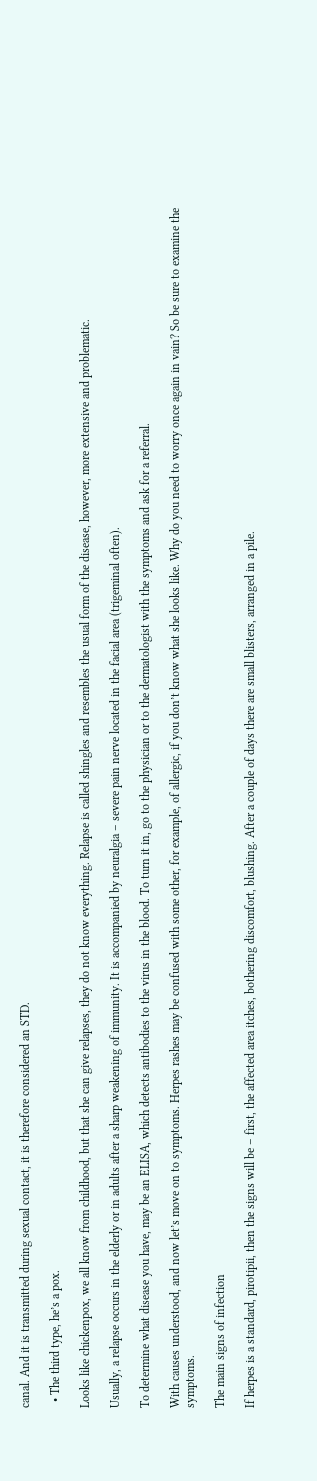canal. And it is transmitted during sexual contact, it is therefore considered an STD.

  • The third type, he’s a pox.

Looks like chickenpox, we all know from childhood, but that she can give relapses, they do not know everything. Relapse is called shingles and resembles the usual form of the disease, however, more extensive and problematic.

Usually, a relapse occurs in the elderly or in adults after a sharp weakening of immunity. It is accompanied by neuralgia – severe pain nerve located in the facial area (trigeminal often).

To determine what disease you have, may be an ELISA, which detects antibodies to the virus in the blood. To turn it in, go to the physician or to the dermatologist with the symptoms and ask for a referral.

With causes understood, and now let’s move on to symptoms. Herpes rashes may be confused with some other, for example, of allergic, if you don’t know what she looks like. Why do you need to worry once again in vain? So be sure to examine the symptoms.

The main signs of infection

If herpes is a standard, pirotipii, then the signs will be – first, the affected area itches, bothering discomfort, blushing. After a couple of days there are small blisters, arranged in a pile.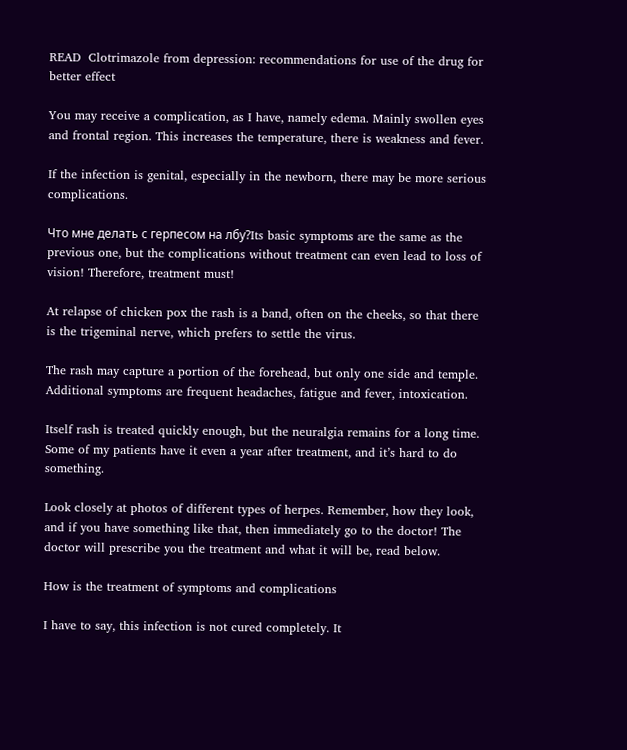READ  Clotrimazole from depression: recommendations for use of the drug for better effect

You may receive a complication, as I have, namely edema. Mainly swollen eyes and frontal region. This increases the temperature, there is weakness and fever.

If the infection is genital, especially in the newborn, there may be more serious complications.

Что мне делать с герпесом на лбу?Its basic symptoms are the same as the previous one, but the complications without treatment can even lead to loss of vision! Therefore, treatment must!

At relapse of chicken pox the rash is a band, often on the cheeks, so that there is the trigeminal nerve, which prefers to settle the virus.

The rash may capture a portion of the forehead, but only one side and temple. Additional symptoms are frequent headaches, fatigue and fever, intoxication.

Itself rash is treated quickly enough, but the neuralgia remains for a long time. Some of my patients have it even a year after treatment, and it’s hard to do something.

Look closely at photos of different types of herpes. Remember, how they look, and if you have something like that, then immediately go to the doctor! The doctor will prescribe you the treatment and what it will be, read below.

How is the treatment of symptoms and complications

I have to say, this infection is not cured completely. It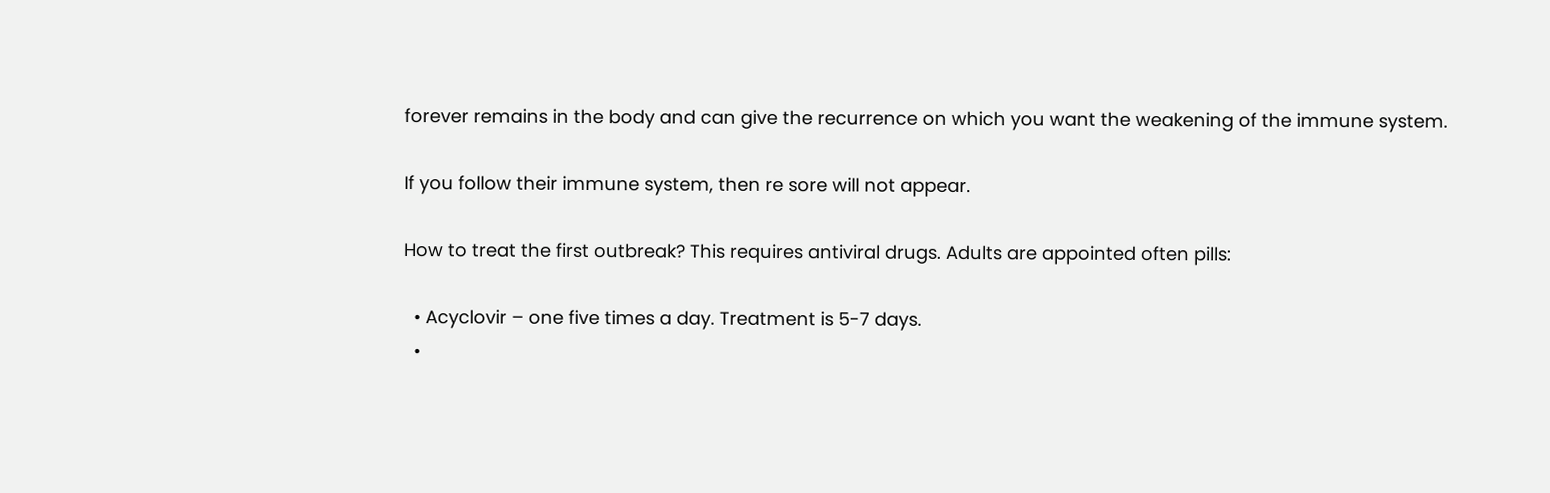forever remains in the body and can give the recurrence on which you want the weakening of the immune system.

If you follow their immune system, then re sore will not appear.

How to treat the first outbreak? This requires antiviral drugs. Adults are appointed often pills:

  • Acyclovir – one five times a day. Treatment is 5-7 days.
  •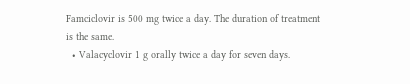Famciclovir is 500 mg twice a day. The duration of treatment is the same.
  • Valacyclovir 1 g orally twice a day for seven days.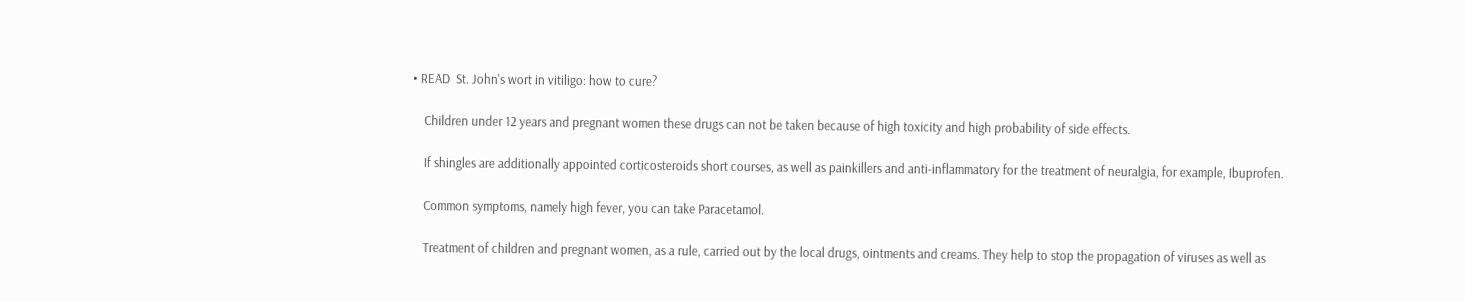• READ  St. John's wort in vitiligo: how to cure?

    Children under 12 years and pregnant women these drugs can not be taken because of high toxicity and high probability of side effects.

    If shingles are additionally appointed corticosteroids short courses, as well as painkillers and anti-inflammatory for the treatment of neuralgia, for example, Ibuprofen.

    Common symptoms, namely high fever, you can take Paracetamol.

    Treatment of children and pregnant women, as a rule, carried out by the local drugs, ointments and creams. They help to stop the propagation of viruses as well as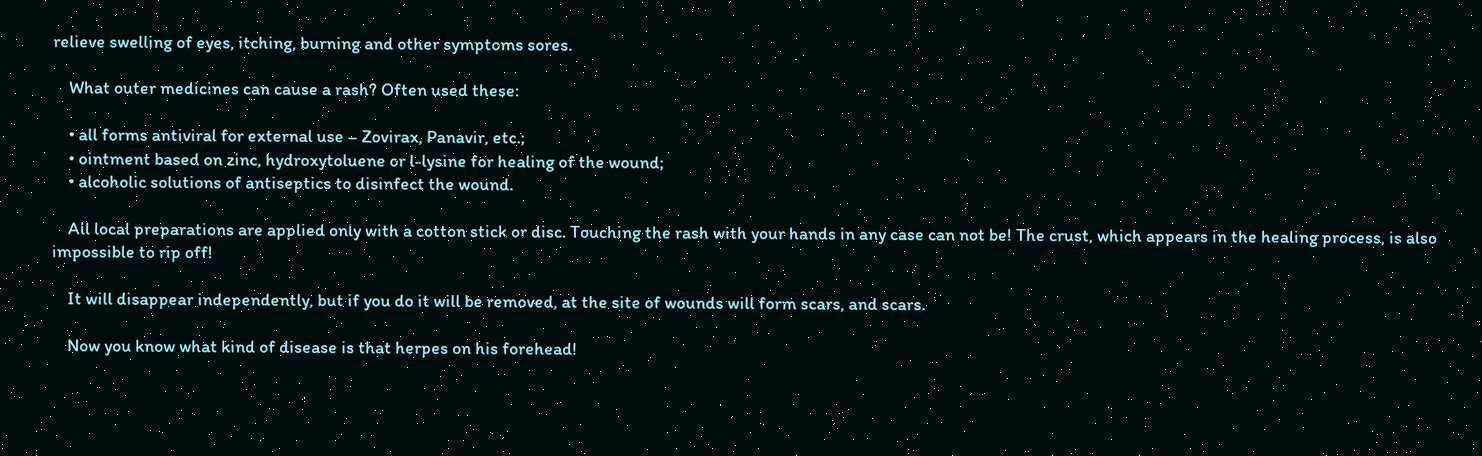relieve swelling of eyes, itching, burning and other symptoms sores.

    What outer medicines can cause a rash? Often used these:

    • all forms antiviral for external use – Zovirax, Panavir, etc.;
    • ointment based on zinc, hydroxytoluene or l-lysine for healing of the wound;
    • alcoholic solutions of antiseptics to disinfect the wound.

    All local preparations are applied only with a cotton stick or disc. Touching the rash with your hands in any case can not be! The crust, which appears in the healing process, is also impossible to rip off!

    It will disappear independently, but if you do it will be removed, at the site of wounds will form scars, and scars.

    Now you know what kind of disease is that herpes on his forehead!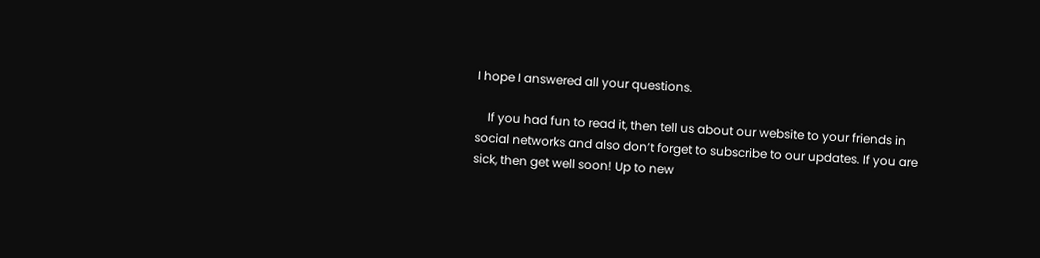I hope I answered all your questions.

    If you had fun to read it, then tell us about our website to your friends in social networks and also don’t forget to subscribe to our updates. If you are sick, then get well soon! Up to new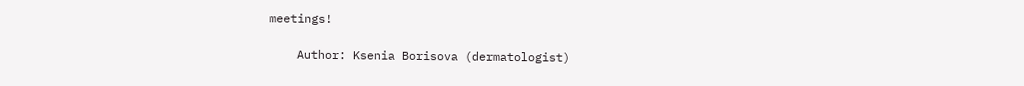meetings!

    Author: Ksenia Borisova (dermatologist)